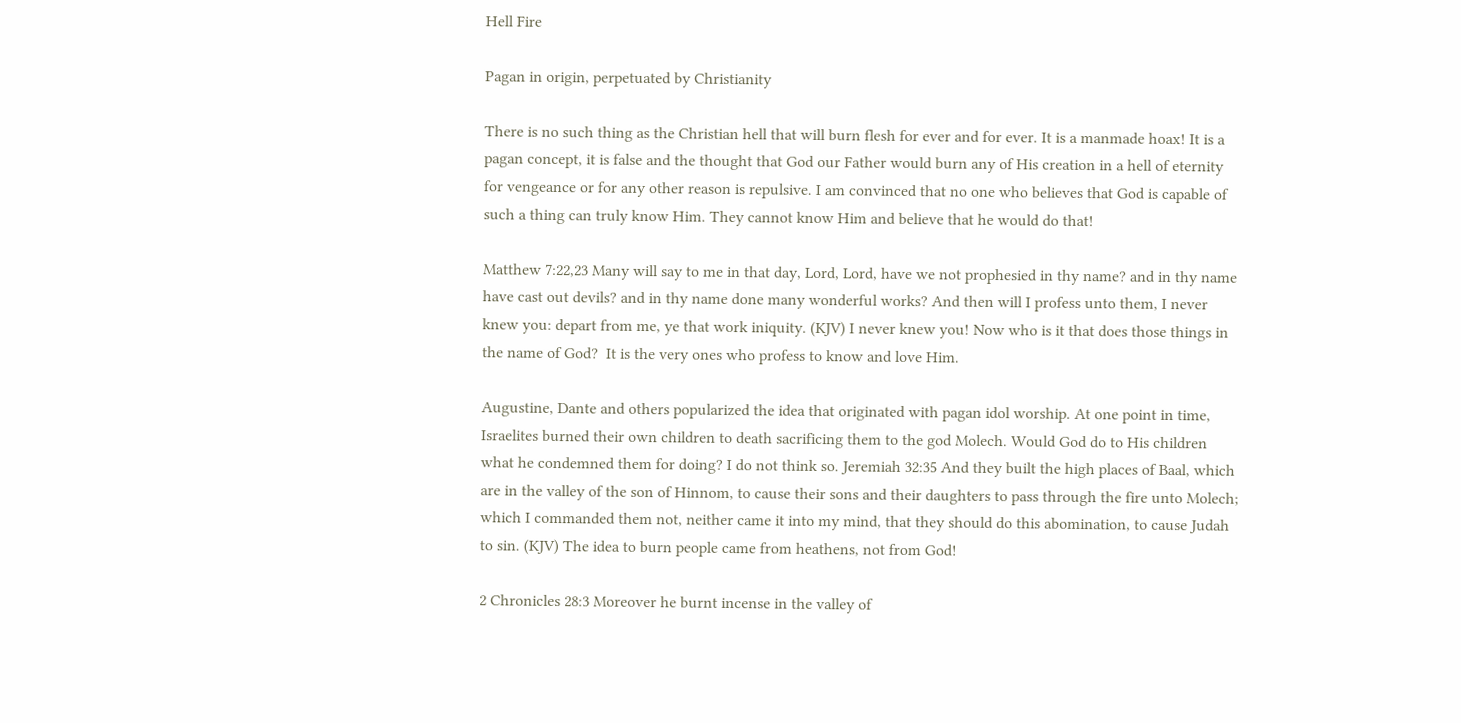Hell Fire

Pagan in origin, perpetuated by Christianity

There is no such thing as the Christian hell that will burn flesh for ever and for ever. It is a manmade hoax! It is a pagan concept, it is false and the thought that God our Father would burn any of His creation in a hell of eternity for vengeance or for any other reason is repulsive. I am convinced that no one who believes that God is capable of such a thing can truly know Him. They cannot know Him and believe that he would do that!

Matthew 7:22,23 Many will say to me in that day, Lord, Lord, have we not prophesied in thy name? and in thy name have cast out devils? and in thy name done many wonderful works? And then will I profess unto them, I never knew you: depart from me, ye that work iniquity. (KJV) I never knew you! Now who is it that does those things in the name of God?  It is the very ones who profess to know and love Him.

Augustine, Dante and others popularized the idea that originated with pagan idol worship. At one point in time, Israelites burned their own children to death sacrificing them to the god Molech. Would God do to His children what he condemned them for doing? I do not think so. Jeremiah 32:35 And they built the high places of Baal, which are in the valley of the son of Hinnom, to cause their sons and their daughters to pass through the fire unto Molech; which I commanded them not, neither came it into my mind, that they should do this abomination, to cause Judah to sin. (KJV) The idea to burn people came from heathens, not from God!

2 Chronicles 28:3 Moreover he burnt incense in the valley of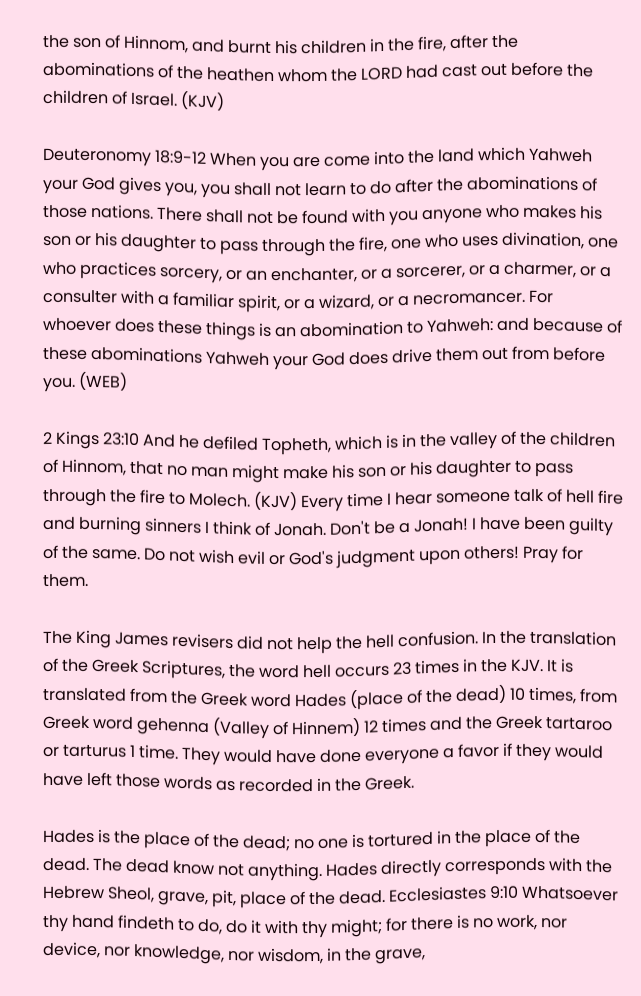the son of Hinnom, and burnt his children in the fire, after the abominations of the heathen whom the LORD had cast out before the children of Israel. (KJV)

Deuteronomy 18:9-12 When you are come into the land which Yahweh your God gives you, you shall not learn to do after the abominations of those nations. There shall not be found with you anyone who makes his son or his daughter to pass through the fire, one who uses divination, one who practices sorcery, or an enchanter, or a sorcerer, or a charmer, or a consulter with a familiar spirit, or a wizard, or a necromancer. For whoever does these things is an abomination to Yahweh: and because of these abominations Yahweh your God does drive them out from before you. (WEB)

2 Kings 23:10 And he defiled Topheth, which is in the valley of the children of Hinnom, that no man might make his son or his daughter to pass through the fire to Molech. (KJV) Every time I hear someone talk of hell fire and burning sinners I think of Jonah. Don't be a Jonah! I have been guilty of the same. Do not wish evil or God's judgment upon others! Pray for them.

The King James revisers did not help the hell confusion. In the translation of the Greek Scriptures, the word hell occurs 23 times in the KJV. It is translated from the Greek word Hades (place of the dead) 10 times, from Greek word gehenna (Valley of Hinnem) 12 times and the Greek tartaroo or tarturus 1 time. They would have done everyone a favor if they would have left those words as recorded in the Greek.

Hades is the place of the dead; no one is tortured in the place of the dead. The dead know not anything. Hades directly corresponds with the Hebrew Sheol, grave, pit, place of the dead. Ecclesiastes 9:10 Whatsoever thy hand findeth to do, do it with thy might; for there is no work, nor device, nor knowledge, nor wisdom, in the grave,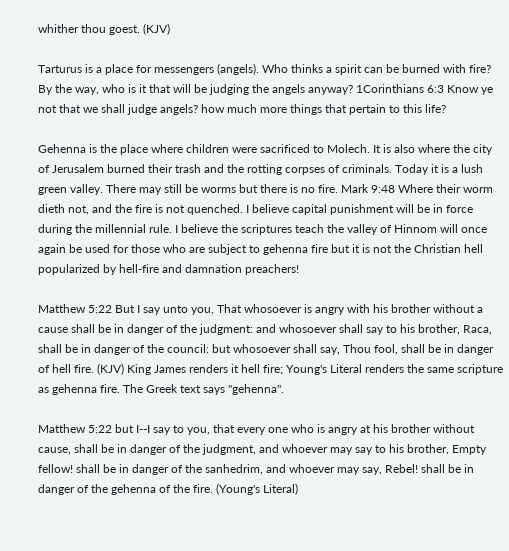whither thou goest. (KJV)

Tarturus is a place for messengers (angels). Who thinks a spirit can be burned with fire? By the way, who is it that will be judging the angels anyway? 1Corinthians 6:3 Know ye not that we shall judge angels? how much more things that pertain to this life?

Gehenna is the place where children were sacrificed to Molech. It is also where the city of Jerusalem burned their trash and the rotting corpses of criminals. Today it is a lush green valley. There may still be worms but there is no fire. Mark 9:48 Where their worm dieth not, and the fire is not quenched. I believe capital punishment will be in force during the millennial rule. I believe the scriptures teach the valley of Hinnom will once again be used for those who are subject to gehenna fire but it is not the Christian hell popularized by hell-fire and damnation preachers!

Matthew 5:22 But I say unto you, That whosoever is angry with his brother without a cause shall be in danger of the judgment: and whosoever shall say to his brother, Raca, shall be in danger of the council: but whosoever shall say, Thou fool, shall be in danger of hell fire. (KJV) King James renders it hell fire; Young's Literal renders the same scripture as gehenna fire. The Greek text says "gehenna".

Matthew 5:22 but I--I say to you, that every one who is angry at his brother without cause, shall be in danger of the judgment, and whoever may say to his brother, Empty fellow! shall be in danger of the sanhedrim, and whoever may say, Rebel! shall be in danger of the gehenna of the fire. (Young's Literal)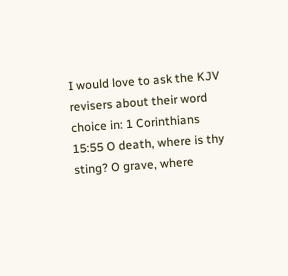I would love to ask the KJV revisers about their word choice in: 1 Corinthians 15:55 O death, where is thy sting? O grave, where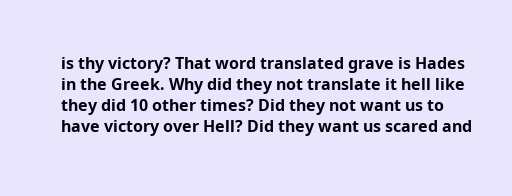is thy victory? That word translated grave is Hades in the Greek. Why did they not translate it hell like they did 10 other times? Did they not want us to have victory over Hell? Did they want us scared and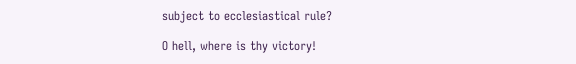subject to ecclesiastical rule?

O hell, where is thy victory!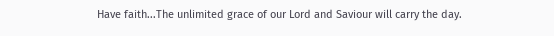Have faith...The unlimited grace of our Lord and Saviour will carry the day.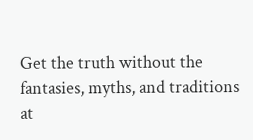Get the truth without the fantasies, myths, and traditions at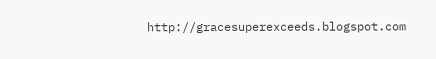http://gracesuperexceeds.blogspot.com